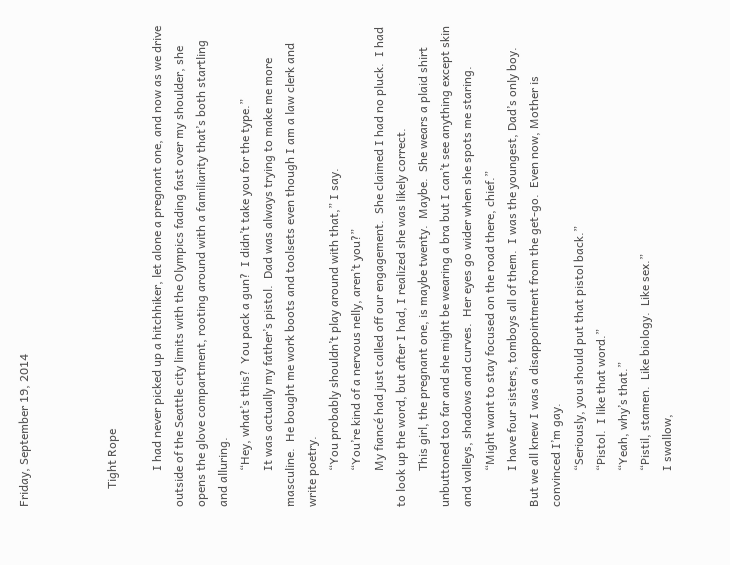Friday, September 19, 2014



      Tight Rope

            I had never picked up a hitchhiker, let alone a pregnant one, and now as we drive outside of the Seattle city limits with the Olympics fading fast over my shoulder, she opens the glove compartment, rooting around with a familiarity that’s both startling and alluring.
            “Hey, what’s this?  You pack a gun?  I didn’t take you for the type.”
            It was actually my father’s pistol.  Dad was always trying to make me more masculine.  He bought me work boots and toolsets even though I am a law clerk and write poetry.
            “You probably shouldn’t play around with that,” I say.
            “You’re kind of a nervous nelly, aren’t you?”
            My fiancé had just called off our engagement.  She claimed I had no pluck.  I had to look up the word, but after I had, I realized she was likely correct.
            This girl, the pregnant one, is maybe twenty.  Maybe.  She wears a plaid shirt unbuttoned too far and she might be wearing a bra but I can’t see anything except skin and valleys, shadows and curves.  Her eyes go wider when she spots me staring.
            “Might want to stay focused on the road there, chief.”
            I have four sisters, tomboys all of them.  I was the youngest, Dad’s only boy.  But we all knew I was a disappointment from the get-go.  Even now, Mother is convinced I’m gay.
            “Seriously, you should put that pistol back.”
            “Pistol.  I like that word.”
            “Yeah, why’s that.”
            “Pistil, stamen.  Like biology.  Like sex.”
            I swallow,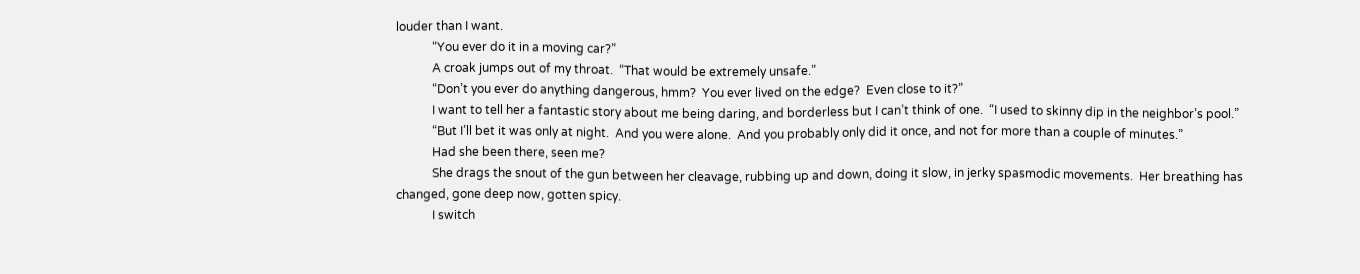louder than I want.
            “You ever do it in a moving car?”
            A croak jumps out of my throat.  “That would be extremely unsafe.”
            “Don’t you ever do anything dangerous, hmm?  You ever lived on the edge?  Even close to it?”
            I want to tell her a fantastic story about me being daring, and borderless but I can’t think of one.  “I used to skinny dip in the neighbor’s pool.”
            “But I’ll bet it was only at night.  And you were alone.  And you probably only did it once, and not for more than a couple of minutes.”
            Had she been there, seen me?
            She drags the snout of the gun between her cleavage, rubbing up and down, doing it slow, in jerky spasmodic movements.  Her breathing has changed, gone deep now, gotten spicy.
            I switch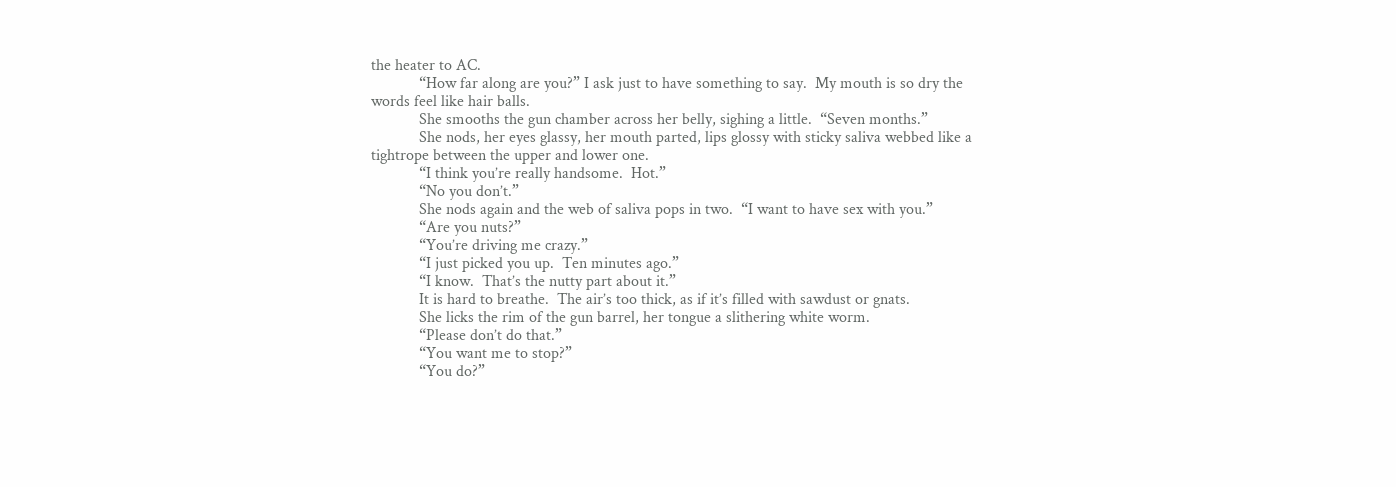the heater to AC.
            “How far along are you?” I ask just to have something to say.  My mouth is so dry the words feel like hair balls.
            She smooths the gun chamber across her belly, sighing a little.  “Seven months.”
            She nods, her eyes glassy, her mouth parted, lips glossy with sticky saliva webbed like a tightrope between the upper and lower one.
            “I think you’re really handsome.  Hot.”
            “No you don’t.”
            She nods again and the web of saliva pops in two.  “I want to have sex with you.”
            “Are you nuts?”
            “You’re driving me crazy.”
            “I just picked you up.  Ten minutes ago.”
            “I know.  That’s the nutty part about it.”
            It is hard to breathe.  The air’s too thick, as if it’s filled with sawdust or gnats.
            She licks the rim of the gun barrel, her tongue a slithering white worm.
            “Please don’t do that.”
            “You want me to stop?”
            “You do?”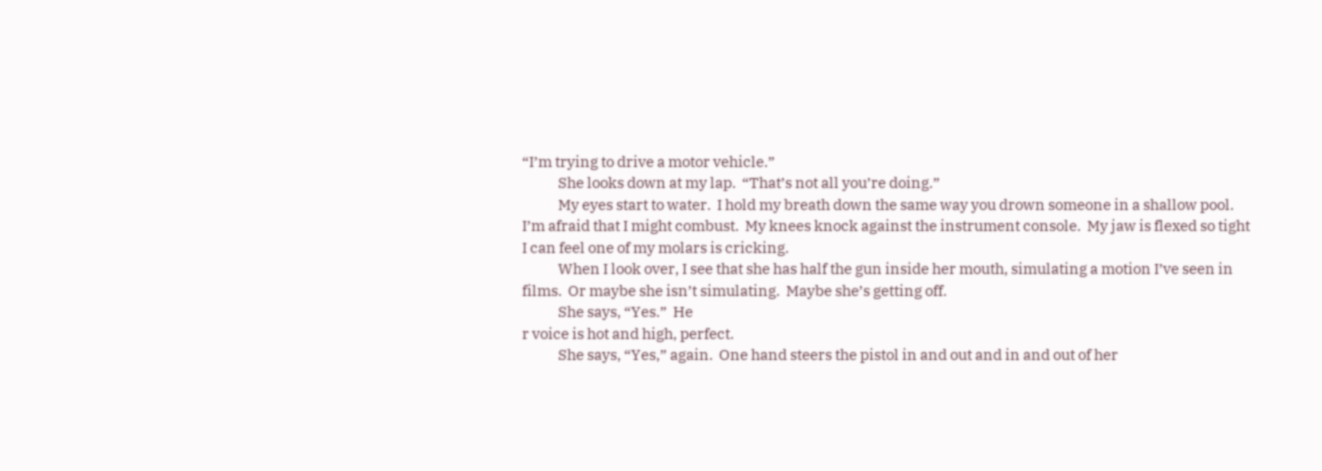“I’m trying to drive a motor vehicle.”
            She looks down at my lap.  “That’s not all you’re doing.”
            My eyes start to water.  I hold my breath down the same way you drown someone in a shallow pool.  I’m afraid that I might combust.  My knees knock against the instrument console.  My jaw is flexed so tight I can feel one of my molars is cricking.
            When I look over, I see that she has half the gun inside her mouth, simulating a motion I’ve seen in films.  Or maybe she isn’t simulating.  Maybe she’s getting off.
            She says, “Yes.”  He
r voice is hot and high, perfect.
            She says, “Yes,” again.  One hand steers the pistol in and out and in and out of her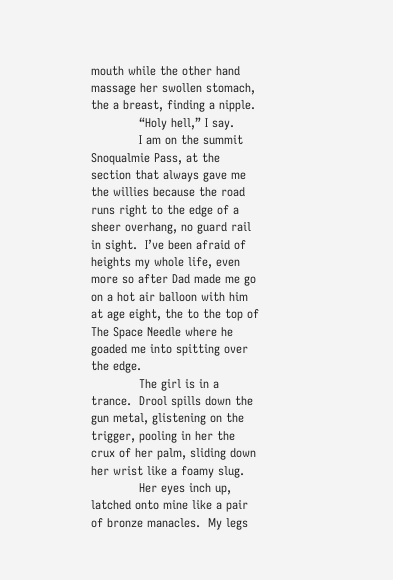mouth while the other hand massage her swollen stomach, the a breast, finding a nipple.
            “Holy hell,” I say.
            I am on the summit Snoqualmie Pass, at the section that always gave me the willies because the road runs right to the edge of a sheer overhang, no guard rail in sight.  I’ve been afraid of heights my whole life, even more so after Dad made me go on a hot air balloon with him at age eight, the to the top of The Space Needle where he goaded me into spitting over the edge.
            The girl is in a trance.  Drool spills down the gun metal, glistening on the trigger, pooling in her the crux of her palm, sliding down her wrist like a foamy slug.
            Her eyes inch up, latched onto mine like a pair of bronze manacles.  My legs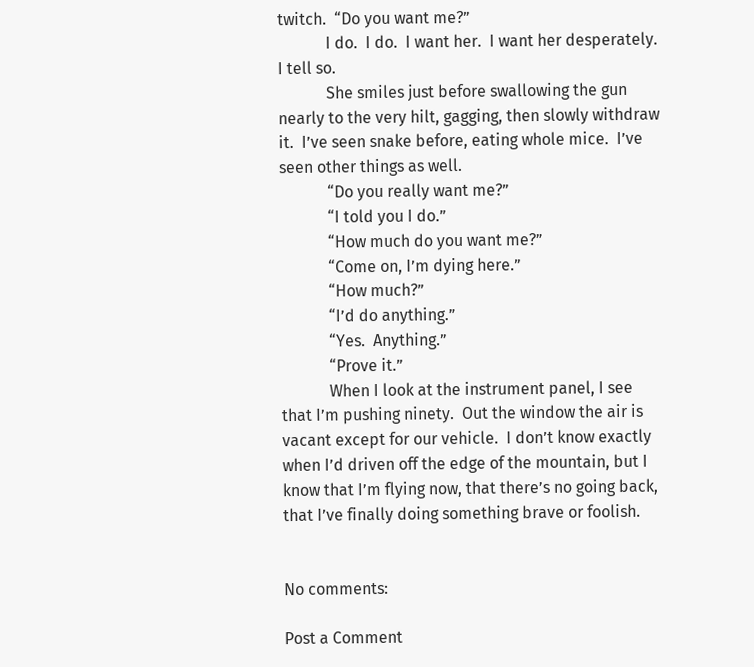twitch.  “Do you want me?”
            I do.  I do.  I want her.  I want her desperately.  I tell so.
            She smiles just before swallowing the gun nearly to the very hilt, gagging, then slowly withdraw it.  I’ve seen snake before, eating whole mice.  I’ve seen other things as well.
            “Do you really want me?”
            “I told you I do.”
            “How much do you want me?”
            “Come on, I’m dying here.”
            “How much?”
            “I’d do anything.”
            “Yes.  Anything.”
            “Prove it.”
            When I look at the instrument panel, I see that I’m pushing ninety.  Out the window the air is vacant except for our vehicle.  I don’t know exactly when I’d driven off the edge of the mountain, but I know that I’m flying now, that there’s no going back, that I’ve finally doing something brave or foolish.


No comments:

Post a Comment